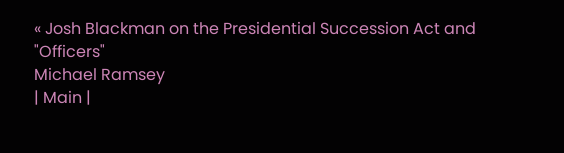« Josh Blackman on the Presidential Succession Act and "Officers"
Michael Ramsey
| Main |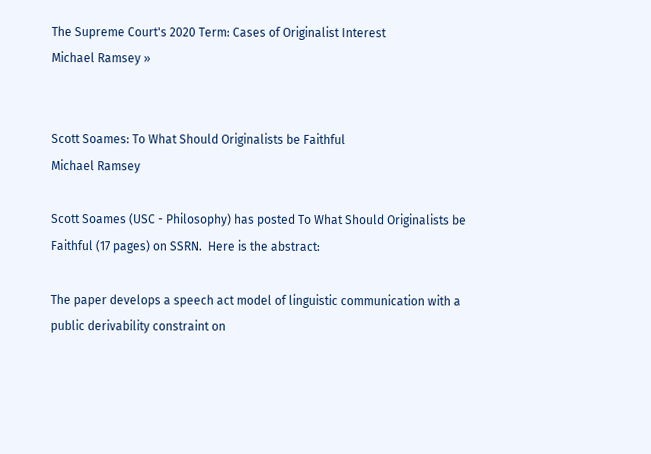The Supreme Court's 2020 Term: Cases of Originalist Interest
Michael Ramsey »


Scott Soames: To What Should Originalists be Faithful
Michael Ramsey

Scott Soames (USC - Philosophy) has posted To What Should Originalists be Faithful (17 pages) on SSRN.  Here is the abstract:

The paper develops a speech act model of linguistic communication with a public derivability constraint on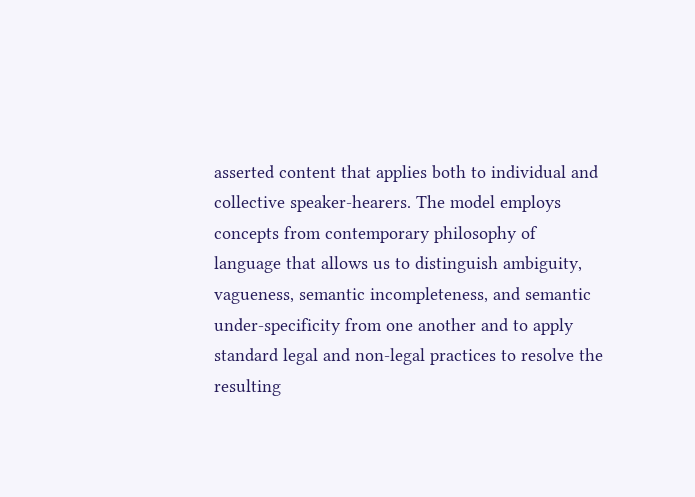asserted content that applies both to individual and collective speaker-hearers. The model employs concepts from contemporary philosophy of language that allows us to distinguish ambiguity, vagueness, semantic incompleteness, and semantic under-specificity from one another and to apply standard legal and non-legal practices to resolve the resulting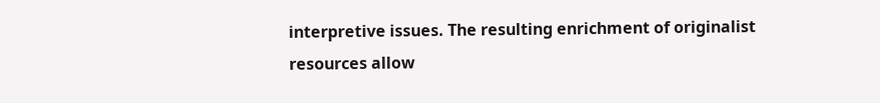interpretive issues. The resulting enrichment of originalist resources allow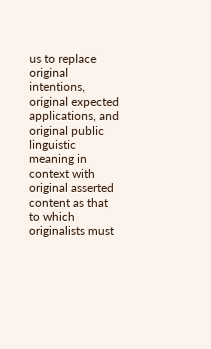us to replace original intentions, original expected applications, and original public linguistic meaning in context with original asserted content as that to which originalists must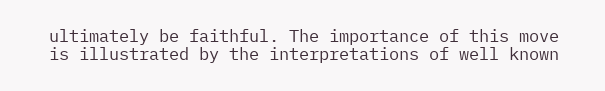ultimately be faithful. The importance of this move is illustrated by the interpretations of well known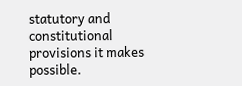statutory and constitutional provisions it makes possible.